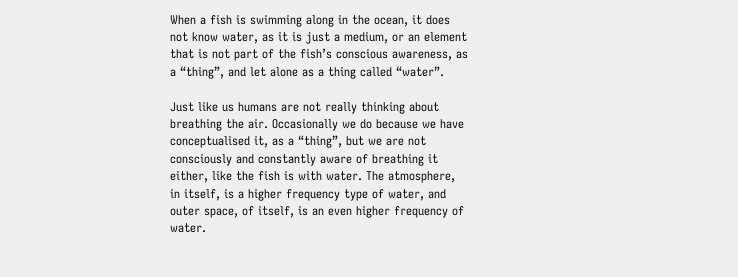When a fish is swimming along in the ocean, it does not know water, as it is just a medium, or an element that is not part of the fish’s conscious awareness, as a “thing”, and let alone as a thing called “water”.

Just like us humans are not really thinking about breathing the air. Occasionally we do because we have conceptualised it, as a “thing”, but we are not consciously and constantly aware of breathing it either, like the fish is with water. The atmosphere, in itself, is a higher frequency type of water, and outer space, of itself, is an even higher frequency of water.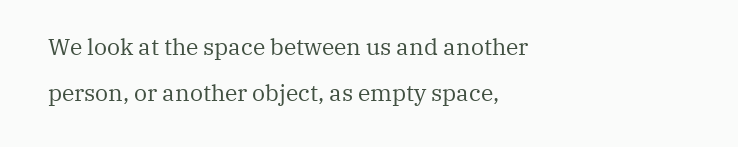We look at the space between us and another person, or another object, as empty space,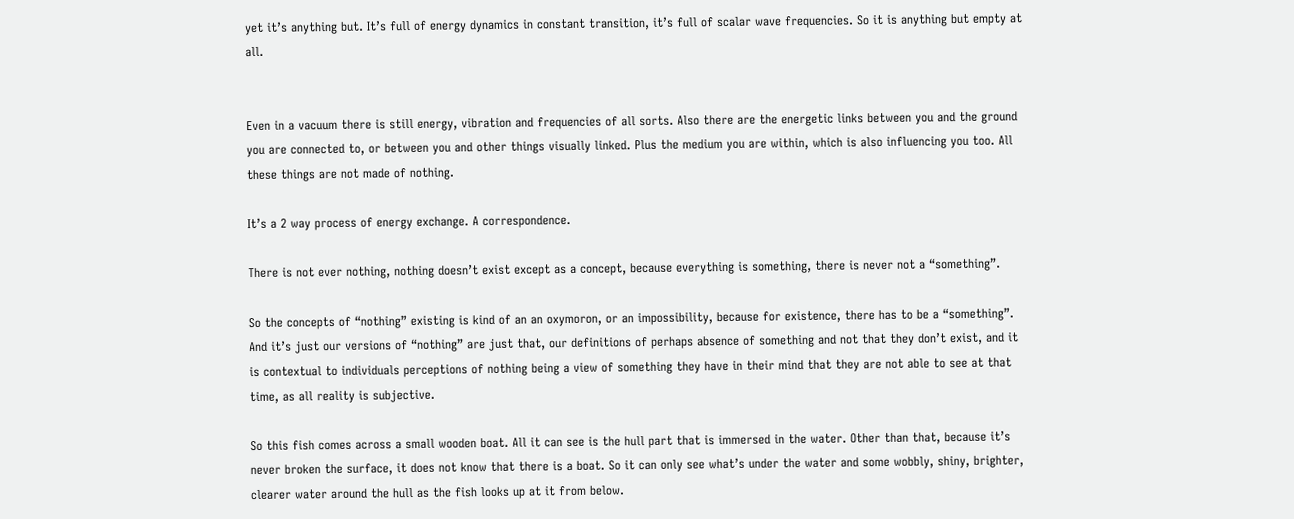yet it’s anything but. It’s full of energy dynamics in constant transition, it’s full of scalar wave frequencies. So it is anything but empty at all.


Even in a vacuum there is still energy, vibration and frequencies of all sorts. Also there are the energetic links between you and the ground you are connected to, or between you and other things visually linked. Plus the medium you are within, which is also influencing you too. All these things are not made of nothing.

It’s a 2 way process of energy exchange. A correspondence.

There is not ever nothing, nothing doesn’t exist except as a concept, because everything is something, there is never not a “something”.

So the concepts of “nothing” existing is kind of an an oxymoron, or an impossibility, because for existence, there has to be a “something”. And it’s just our versions of “nothing” are just that, our definitions of perhaps absence of something and not that they don’t exist, and it is contextual to individuals perceptions of nothing being a view of something they have in their mind that they are not able to see at that time, as all reality is subjective.

So this fish comes across a small wooden boat. All it can see is the hull part that is immersed in the water. Other than that, because it’s never broken the surface, it does not know that there is a boat. So it can only see what’s under the water and some wobbly, shiny, brighter, clearer water around the hull as the fish looks up at it from below.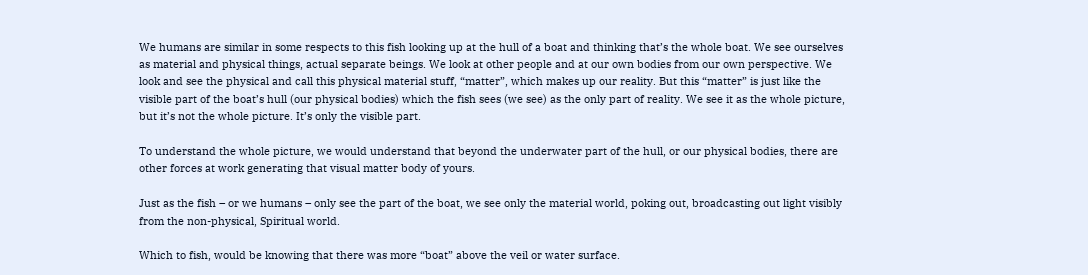We humans are similar in some respects to this fish looking up at the hull of a boat and thinking that’s the whole boat. We see ourselves as material and physical things, actual separate beings. We look at other people and at our own bodies from our own perspective. We look and see the physical and call this physical material stuff, “matter”, which makes up our reality. But this “matter” is just like the visible part of the boat’s hull (our physical bodies) which the fish sees (we see) as the only part of reality. We see it as the whole picture, but it’s not the whole picture. It’s only the visible part.

To understand the whole picture, we would understand that beyond the underwater part of the hull, or our physical bodies, there are other forces at work generating that visual matter body of yours.

Just as the fish – or we humans – only see the part of the boat, we see only the material world, poking out, broadcasting out light visibly from the non-physical, Spiritual world.

Which to fish, would be knowing that there was more “boat” above the veil or water surface.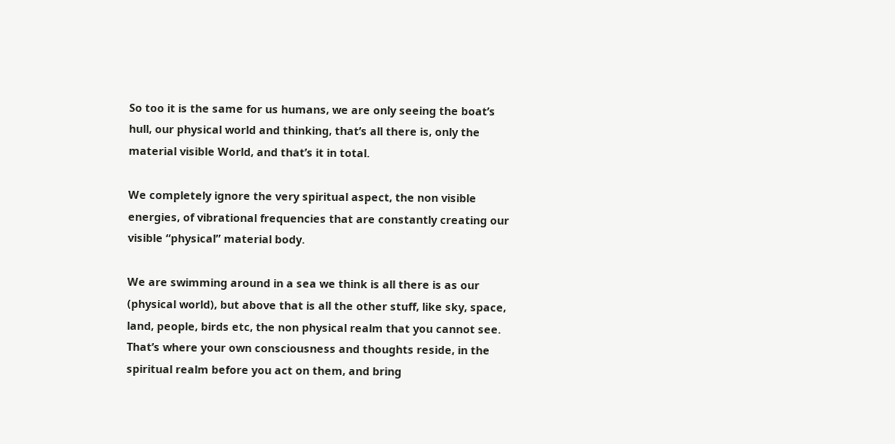So too it is the same for us humans, we are only seeing the boat’s hull, our physical world and thinking, that’s all there is, only the material visible World, and that’s it in total.

We completely ignore the very spiritual aspect, the non visible energies, of vibrational frequencies that are constantly creating our visible “physical” material body.

We are swimming around in a sea we think is all there is as our (physical world), but above that is all the other stuff, like sky, space, land, people, birds etc, the non physical realm that you cannot see. That’s where your own consciousness and thoughts reside, in the spiritual realm before you act on them, and bring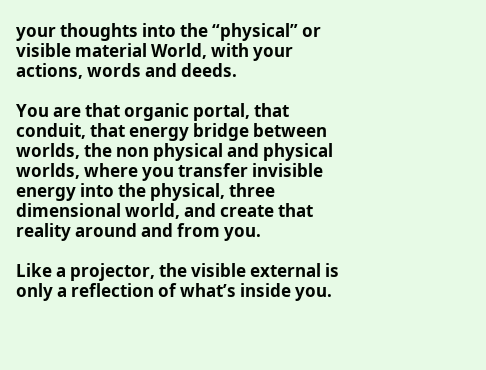your thoughts into the “physical” or visible material World, with your actions, words and deeds.

You are that organic portal, that conduit, that energy bridge between worlds, the non physical and physical worlds, where you transfer invisible energy into the physical, three dimensional world, and create that reality around and from you.

Like a projector, the visible external is only a reflection of what’s inside you.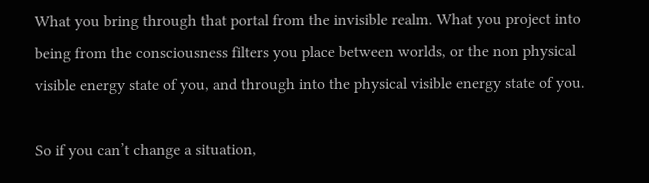What you bring through that portal from the invisible realm. What you project into being from the consciousness filters you place between worlds, or the non physical visible energy state of you, and through into the physical visible energy state of you.

So if you can’t change a situation,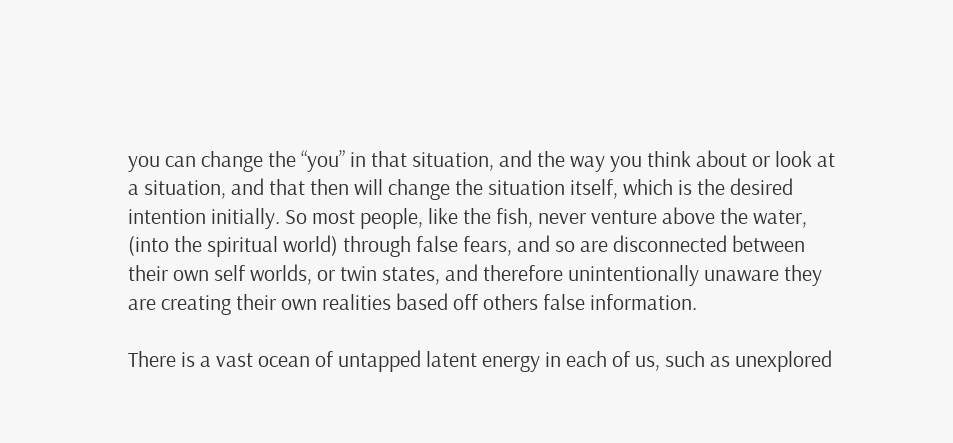you can change the “you” in that situation, and the way you think about or look at a situation, and that then will change the situation itself, which is the desired intention initially. So most people, like the fish, never venture above the water, (into the spiritual world) through false fears, and so are disconnected between their own self worlds, or twin states, and therefore unintentionally unaware they are creating their own realities based off others false information.

There is a vast ocean of untapped latent energy in each of us, such as unexplored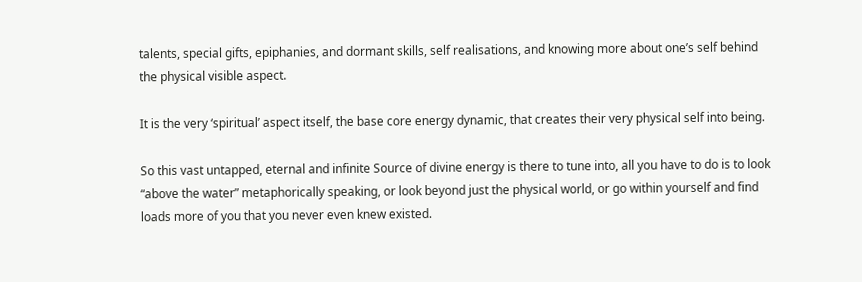talents, special gifts, epiphanies, and dormant skills, self realisations, and knowing more about one’s self behind the physical visible aspect.

It is the very ‘spiritual’ aspect itself, the base core energy dynamic, that creates their very physical self into being.

So this vast untapped, eternal and infinite Source of divine energy is there to tune into, all you have to do is to look “above the water” metaphorically speaking, or look beyond just the physical world, or go within yourself and find loads more of you that you never even knew existed.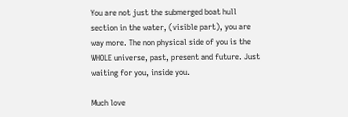You are not just the submerged boat hull section in the water, (visible part), you are way more. The non physical side of you is the WHOLE universe, past, present and future. Just waiting for you, inside you.

Much love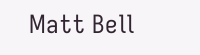Matt Bell